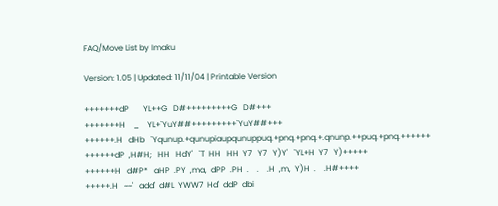FAQ/Move List by Imaku

Version: 1.05 | Updated: 11/11/04 | Printable Version

+++++++dP       YL++G   D#+++++++++G   D#+++
+++++++H    _    YL+`YuY##+++++++++`YuY##+++
++++++.H   dHb   `Yqunup.+qunupiaupqunuppuq.+pnq.+pnq.+.qnunp.++puq.+pnq.++++++
++++++dP  ,H#H;   HH   HdY'   `T  HH   HH  Y7   Y7   Y)Y'   `YL+H  Y7   Y)+++++
++++++H   d#P*   aHP  .PY  ,ma,  dPP  .PH  .    .    .H  ,m,  Y)H  .    .H#++++
+++++.H   ~~'   add'  d#L  YWW7  Hd'  ddP  dbi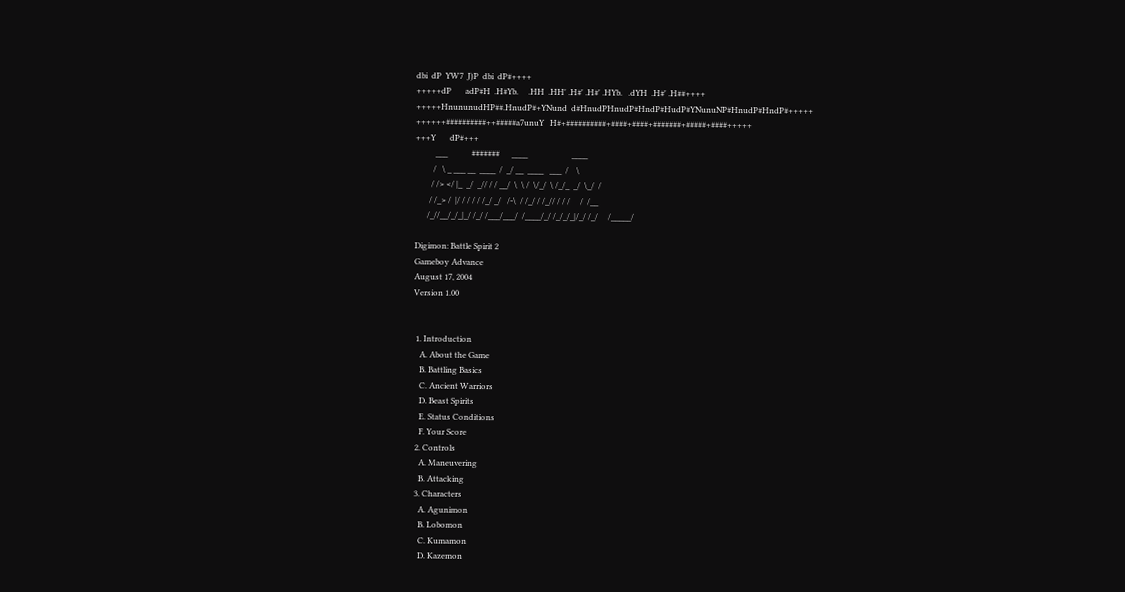dbi  dP  YW7  J)P  dbi  dP#++++
+++++dP       adP#H  .H#Yb.     .HH  .HH' .H#' .H#' .HYb.   .dYH  .H#' .H##++++
+++++HnununudHP##.HnudP#+YNund  d#HnudPHnudP#HndP#HudP#YNunuNP#HnudP#HndP#+++++
++++++##########++#####a7unuY   H#+##########+####+####+#######+#####+####+++++
+++Y       dP#+++
          ___            #######      ____                      ____
         /   \ _ ___ __  ____  /  _/ __  ____   ___  /    \
        / /> </ |_  _/  _// / / __/  \  \ /  \/_/  \ /_/_  _/  \_/  /
       / /_> /  |/ / / / / /_/ _/   /-\  / /_/ / /_// / / /     /  /__
      /_//__/_/_|_/ /_/ /___/___/  /____/_/ /_/_/_|/_/ /_/     /_____/

Digimon: Battle Spirit 2
Gameboy Advance
August 17, 2004
Version 1.00


 1. Introduction
   A. About the Game
   B. Battling Basics
   C. Ancient Warriors
   D. Beast Spirits
   E. Status Conditions
   F. Your Score
 2. Controls
   A. Maneuvering
   B. Attacking
 3. Characters
   A. Agunimon
   B. Lobomon
   C. Kumamon
   D. Kazemon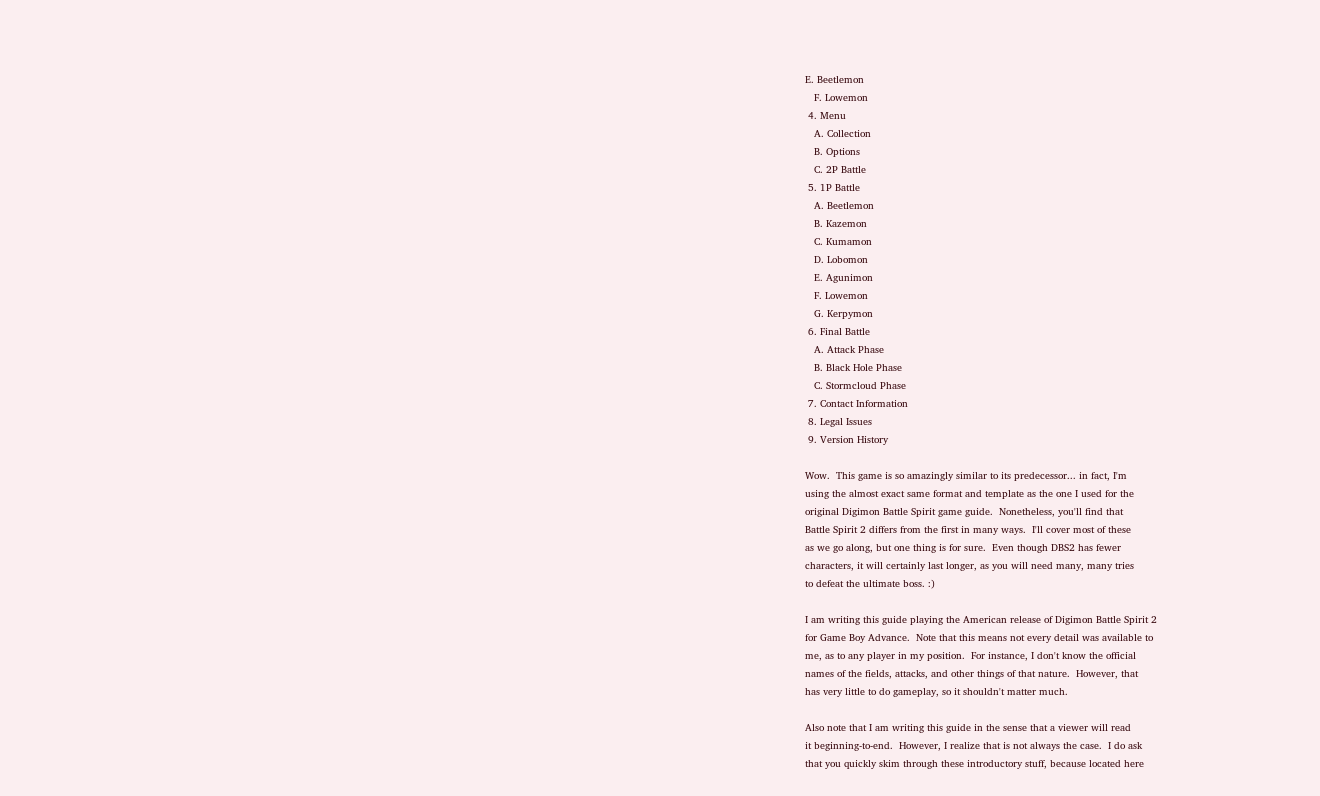E. Beetlemon
   F. Lowemon
 4. Menu
   A. Collection
   B. Options
   C. 2P Battle
 5. 1P Battle
   A. Beetlemon
   B. Kazemon
   C. Kumamon
   D. Lobomon
   E. Agunimon
   F. Lowemon
   G. Kerpymon
 6. Final Battle
   A. Attack Phase
   B. Black Hole Phase
   C. Stormcloud Phase
 7. Contact Information
 8. Legal Issues
 9. Version History

Wow.  This game is so amazingly similar to its predecessor... in fact, I'm
using the almost exact same format and template as the one I used for the
original Digimon Battle Spirit game guide.  Nonetheless, you'll find that
Battle Spirit 2 differs from the first in many ways.  I'll cover most of these
as we go along, but one thing is for sure.  Even though DBS2 has fewer
characters, it will certainly last longer, as you will need many, many tries
to defeat the ultimate boss. :)

I am writing this guide playing the American release of Digimon Battle Spirit 2
for Game Boy Advance.  Note that this means not every detail was available to
me, as to any player in my position.  For instance, I don't know the official
names of the fields, attacks, and other things of that nature.  However, that
has very little to do gameplay, so it shouldn't matter much.

Also note that I am writing this guide in the sense that a viewer will read
it beginning-to-end.  However, I realize that is not always the case.  I do ask
that you quickly skim through these introductory stuff, because located here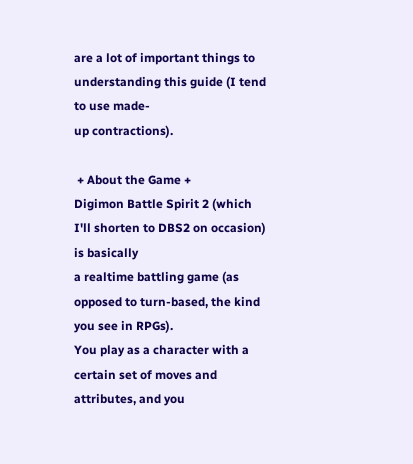are a lot of important things to understanding this guide (I tend to use made-
up contractions).

 + About the Game +
Digimon Battle Spirit 2 (which I'll shorten to DBS2 on occasion) is basically
a realtime battling game (as opposed to turn-based, the kind you see in RPGs).
You play as a character with a certain set of moves and attributes, and you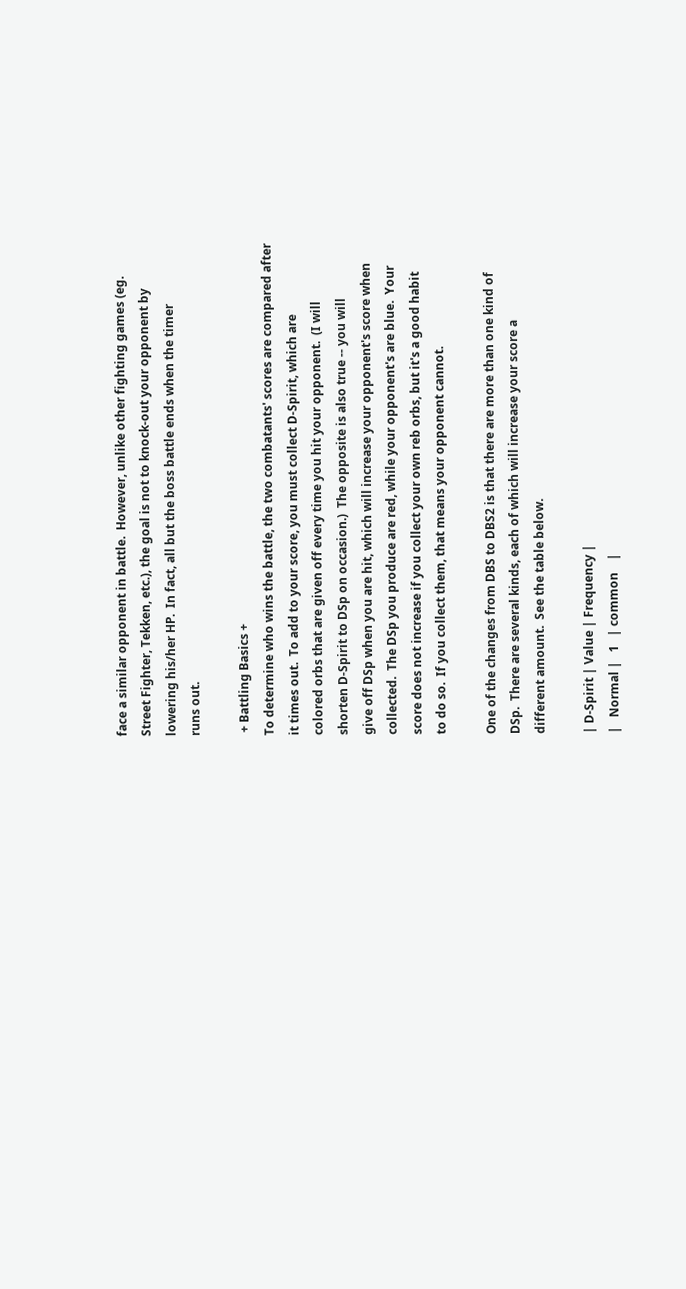face a similar opponent in battle.  However, unlike other fighting games (eg.
Street Fighter, Tekken, etc.), the goal is not to knock-out your opponent by
lowering his/her HP.  In fact, all but the boss battle ends when the timer
runs out.

 + Battling Basics +
To determine who wins the battle, the two combatants' scores are compared after
it times out.  To add to your score, you must collect D-Spirit, which are
colored orbs that are given off every time you hit your opponent.  (I will
shorten D-Spirit to DSp on occasion.)  The opposite is also true -- you will
give off DSp when you are hit, which will increase your opponent's score when
collected.  The DSp you produce are red, while your opponent's are blue.  Your
score does not increase if you collect your own reb orbs, but it's a good habit
to do so.  If you collect them, that means your opponent cannot.

One of the changes from DBS to DBS2 is that there are more than one kind of
DSp.  There are several kinds, each of which will increase your score a
different amount.  See the table below.

| D-Spirit | Value | Frequency |
|   Normal |   1   | common    |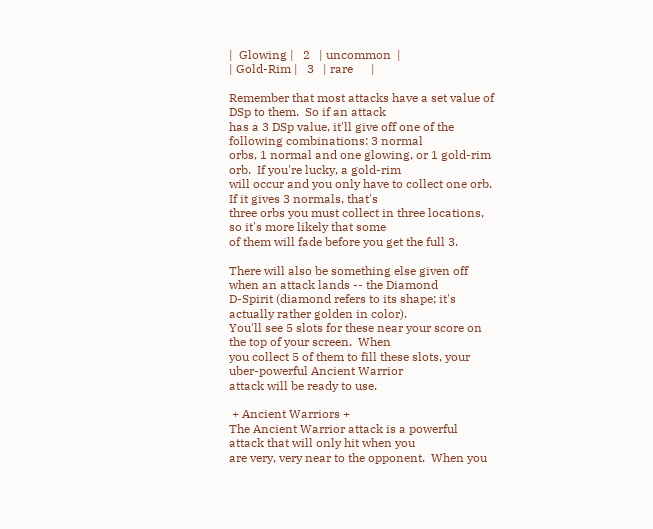|  Glowing |   2   | uncommon  |
| Gold-Rim |   3   | rare      |

Remember that most attacks have a set value of DSp to them.  So if an attack
has a 3 DSp value, it'll give off one of the following combinations: 3 normal
orbs, 1 normal and one glowing, or 1 gold-rim orb.  If you're lucky, a gold-rim
will occur and you only have to collect one orb.  If it gives 3 normals, that's
three orbs you must collect in three locations, so it's more likely that some
of them will fade before you get the full 3.

There will also be something else given off when an attack lands -- the Diamond
D-Spirit (diamond refers to its shape; it's actually rather golden in color).
You'll see 5 slots for these near your score on the top of your screen.  When
you collect 5 of them to fill these slots, your uber-powerful Ancient Warrior
attack will be ready to use.

 + Ancient Warriors +
The Ancient Warrior attack is a powerful attack that will only hit when you
are very, very near to the opponent.  When you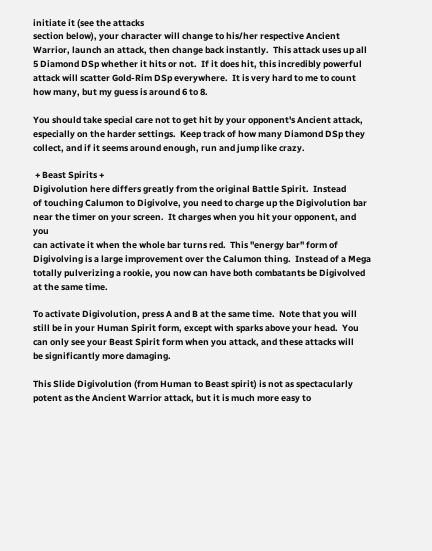initiate it (see the attacks
section below), your character will change to his/her respective Ancient
Warrior, launch an attack, then change back instantly.  This attack uses up all
5 Diamond DSp whether it hits or not.  If it does hit, this incredibly powerful
attack will scatter Gold-Rim DSp everywhere.  It is very hard to me to count
how many, but my guess is around 6 to 8.

You should take special care not to get hit by your opponent's Ancient attack,
especially on the harder settings.  Keep track of how many Diamond DSp they
collect, and if it seems around enough, run and jump like crazy.

 + Beast Spirits +
Digivolution here differs greatly from the original Battle Spirit.  Instead
of touching Calumon to Digivolve, you need to charge up the Digivolution bar
near the timer on your screen.  It charges when you hit your opponent, and you
can activate it when the whole bar turns red.  This "energy bar" form of
Digivolving is a large improvement over the Calumon thing.  Instead of a Mega
totally pulverizing a rookie, you now can have both combatants be Digivolved
at the same time.

To activate Digivolution, press A and B at the same time.  Note that you will
still be in your Human Spirit form, except with sparks above your head.  You
can only see your Beast Spirit form when you attack, and these attacks will
be significantly more damaging.

This Slide Digivolution (from Human to Beast spirit) is not as spectacularly
potent as the Ancient Warrior attack, but it is much more easy to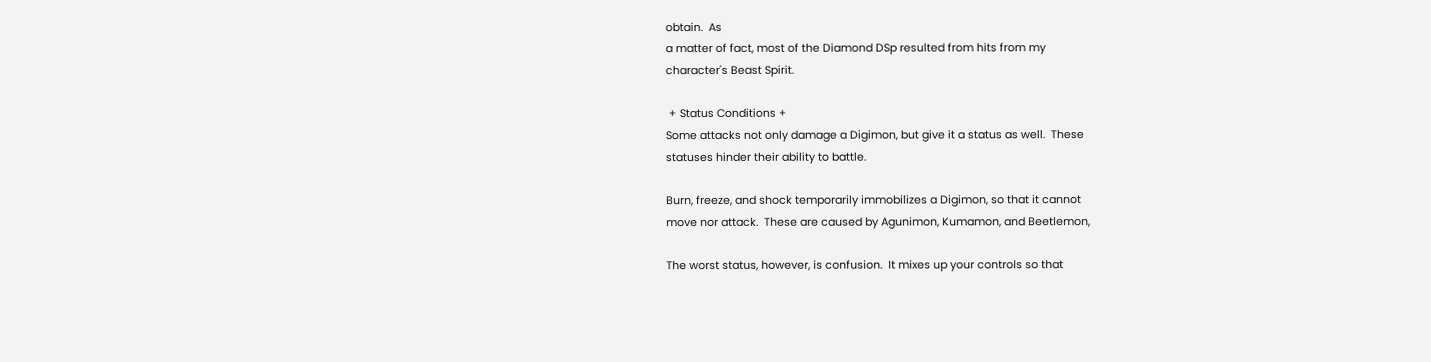obtain.  As
a matter of fact, most of the Diamond DSp resulted from hits from my
character's Beast Spirit.

 + Status Conditions +
Some attacks not only damage a Digimon, but give it a status as well.  These
statuses hinder their ability to battle.

Burn, freeze, and shock temporarily immobilizes a Digimon, so that it cannot
move nor attack.  These are caused by Agunimon, Kumamon, and Beetlemon,

The worst status, however, is confusion.  It mixes up your controls so that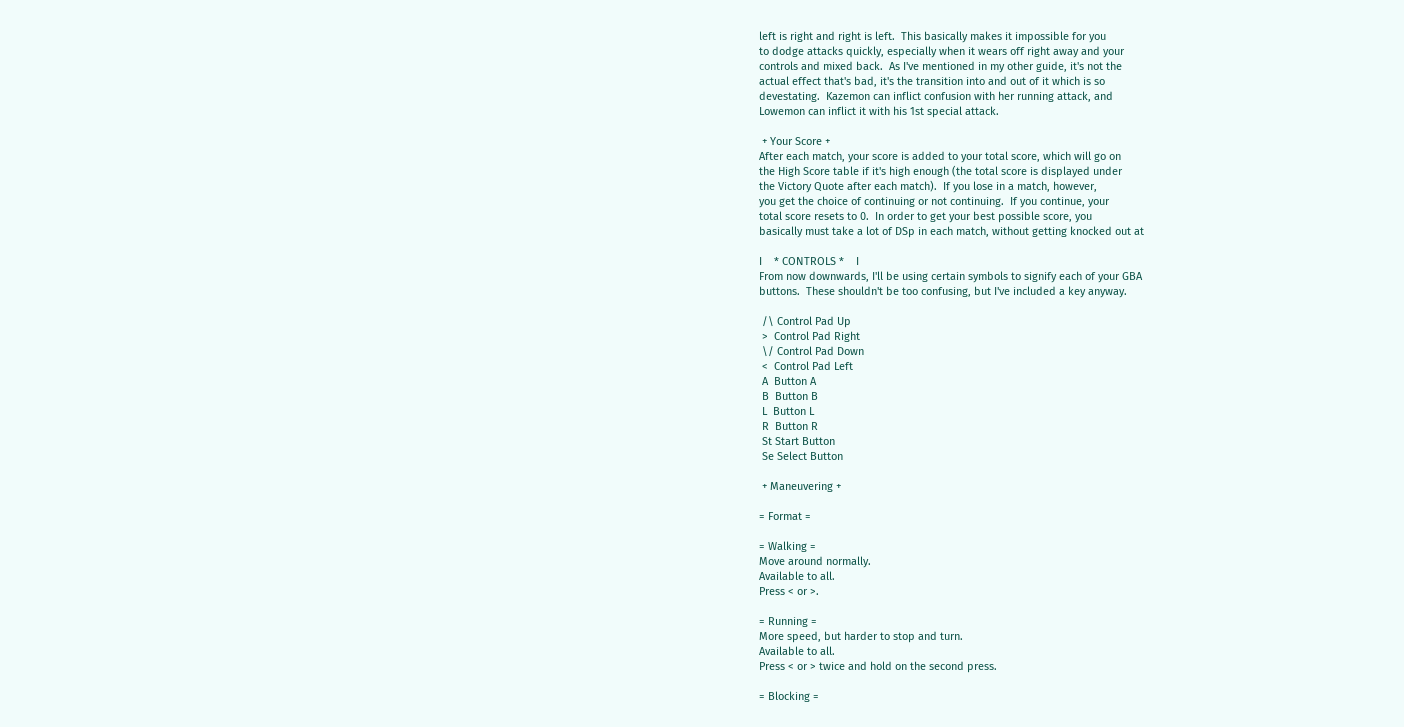left is right and right is left.  This basically makes it impossible for you
to dodge attacks quickly, especially when it wears off right away and your
controls and mixed back.  As I've mentioned in my other guide, it's not the
actual effect that's bad, it's the transition into and out of it which is so
devestating.  Kazemon can inflict confusion with her running attack, and
Lowemon can inflict it with his 1st special attack.

 + Your Score +
After each match, your score is added to your total score, which will go on
the High Score table if it's high enough (the total score is displayed under
the Victory Quote after each match).  If you lose in a match, however,
you get the choice of continuing or not continuing.  If you continue, your
total score resets to 0.  In order to get your best possible score, you
basically must take a lot of DSp in each match, without getting knocked out at

I    * CONTROLS *    I
From now downwards, I'll be using certain symbols to signify each of your GBA
buttons.  These shouldn't be too confusing, but I've included a key anyway.

 /\ Control Pad Up
 >  Control Pad Right
 \/ Control Pad Down
 <  Control Pad Left
 A  Button A
 B  Button B
 L  Button L
 R  Button R
 St Start Button
 Se Select Button

 + Maneuvering +

= Format =

= Walking =
Move around normally.
Available to all.
Press < or >.

= Running =
More speed, but harder to stop and turn.
Available to all.
Press < or > twice and hold on the second press.

= Blocking =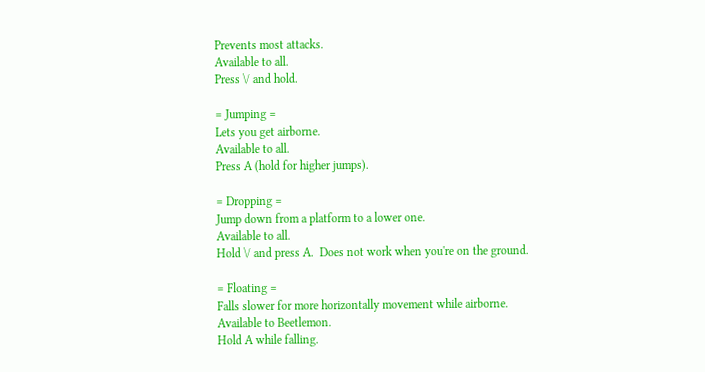Prevents most attacks.
Available to all.
Press \/ and hold.

= Jumping =
Lets you get airborne.
Available to all.
Press A (hold for higher jumps).

= Dropping =
Jump down from a platform to a lower one.
Available to all.
Hold \/ and press A.  Does not work when you're on the ground.

= Floating =
Falls slower for more horizontally movement while airborne.
Available to Beetlemon.
Hold A while falling.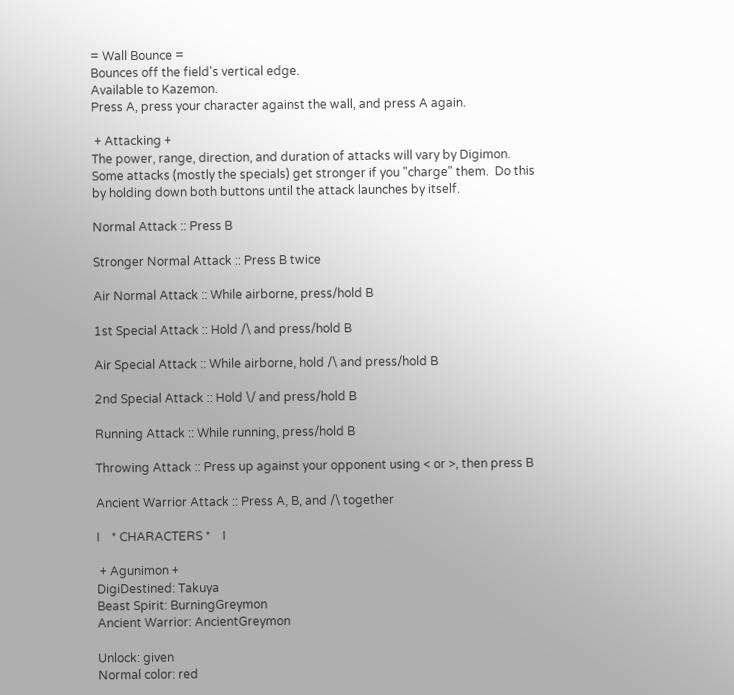= Wall Bounce =
Bounces off the field's vertical edge.
Available to Kazemon.
Press A, press your character against the wall, and press A again.

 + Attacking +
The power, range, direction, and duration of attacks will vary by Digimon.
Some attacks (mostly the specials) get stronger if you "charge" them.  Do this
by holding down both buttons until the attack launches by itself.

Normal Attack :: Press B

Stronger Normal Attack :: Press B twice

Air Normal Attack :: While airborne, press/hold B

1st Special Attack :: Hold /\ and press/hold B

Air Special Attack :: While airborne, hold /\ and press/hold B

2nd Special Attack :: Hold \/ and press/hold B

Running Attack :: While running, press/hold B

Throwing Attack :: Press up against your opponent using < or >, then press B

Ancient Warrior Attack :: Press A, B, and /\ together

I    * CHARACTERS *    I

 + Agunimon +
DigiDestined: Takuya
Beast Spirit: BurningGreymon
Ancient Warrior: AncientGreymon

Unlock: given
Normal color: red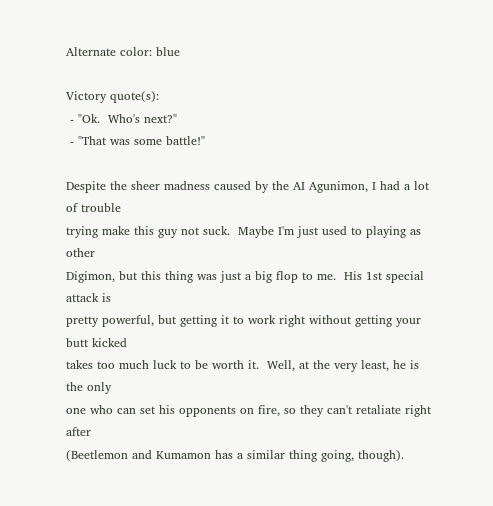Alternate color: blue

Victory quote(s):
 - "Ok.  Who's next?"
 - "That was some battle!"

Despite the sheer madness caused by the AI Agunimon, I had a lot of trouble
trying make this guy not suck.  Maybe I'm just used to playing as other
Digimon, but this thing was just a big flop to me.  His 1st special attack is
pretty powerful, but getting it to work right without getting your butt kicked
takes too much luck to be worth it.  Well, at the very least, he is the only
one who can set his opponents on fire, so they can't retaliate right after
(Beetlemon and Kumamon has a similar thing going, though).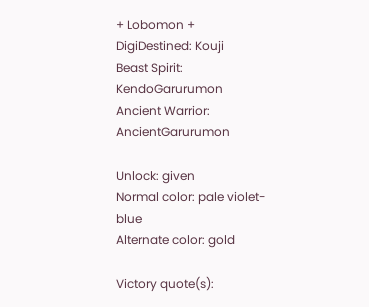+ Lobomon +
DigiDestined: Kouji
Beast Spirit: KendoGarurumon
Ancient Warrior: AncientGarurumon

Unlock: given
Normal color: pale violet-blue
Alternate color: gold

Victory quote(s):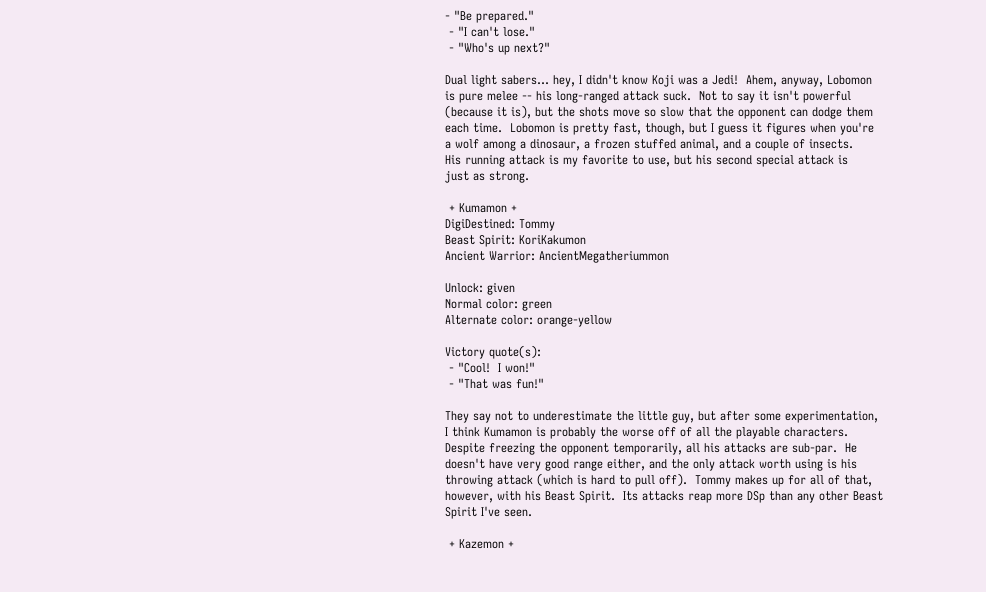- "Be prepared."
 - "I can't lose."
 - "Who's up next?"

Dual light sabers... hey, I didn't know Koji was a Jedi!  Ahem, anyway, Lobomon
is pure melee -- his long-ranged attack suck.  Not to say it isn't powerful
(because it is), but the shots move so slow that the opponent can dodge them
each time.  Lobomon is pretty fast, though, but I guess it figures when you're
a wolf among a dinosaur, a frozen stuffed animal, and a couple of insects.
His running attack is my favorite to use, but his second special attack is
just as strong.

 + Kumamon +
DigiDestined: Tommy
Beast Spirit: KoriKakumon
Ancient Warrior: AncientMegatheriummon

Unlock: given
Normal color: green
Alternate color: orange-yellow

Victory quote(s):
 - "Cool!  I won!"
 - "That was fun!"

They say not to underestimate the little guy, but after some experimentation,
I think Kumamon is probably the worse off of all the playable characters.
Despite freezing the opponent temporarily, all his attacks are sub-par.  He
doesn't have very good range either, and the only attack worth using is his
throwing attack (which is hard to pull off).  Tommy makes up for all of that,
however, with his Beast Spirit.  Its attacks reap more DSp than any other Beast
Spirit I've seen.

 + Kazemon +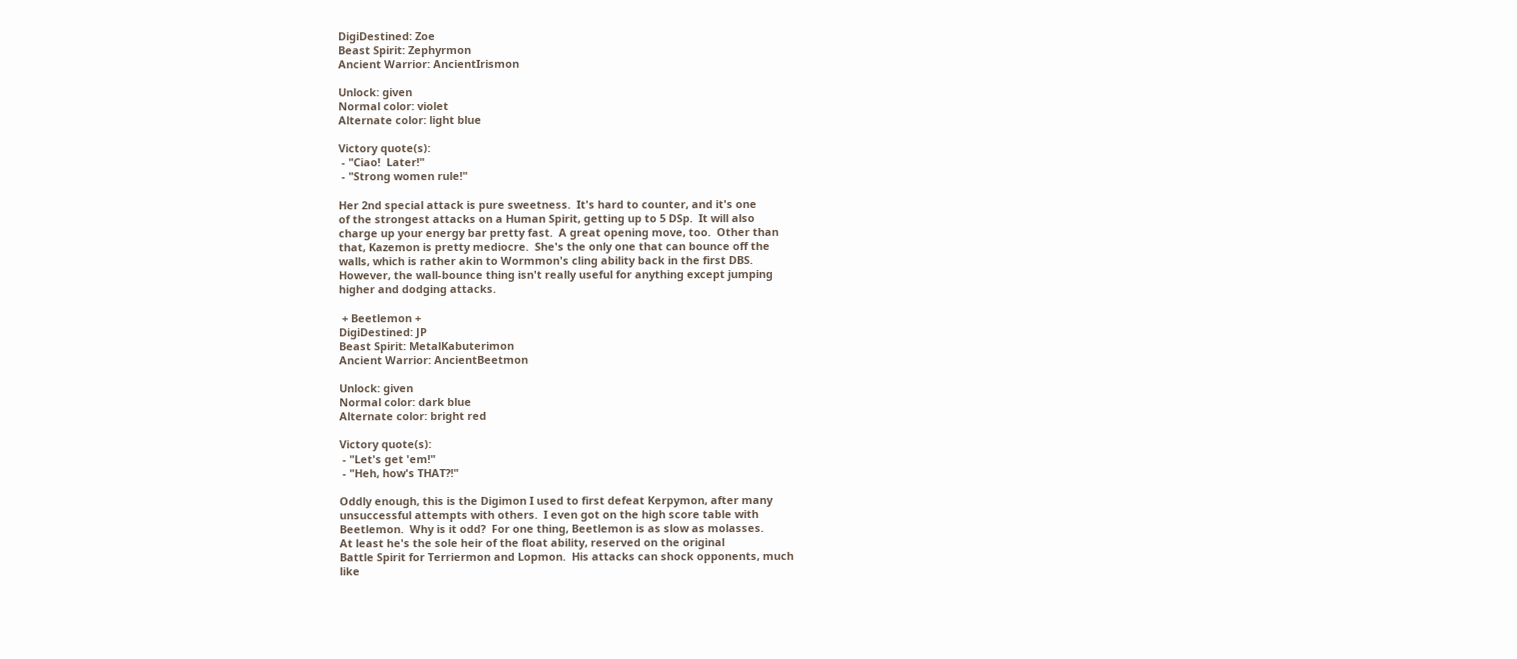DigiDestined: Zoe
Beast Spirit: Zephyrmon
Ancient Warrior: AncientIrismon

Unlock: given
Normal color: violet
Alternate color: light blue

Victory quote(s):
 - "Ciao!  Later!"
 - "Strong women rule!"

Her 2nd special attack is pure sweetness.  It's hard to counter, and it's one
of the strongest attacks on a Human Spirit, getting up to 5 DSp.  It will also
charge up your energy bar pretty fast.  A great opening move, too.  Other than
that, Kazemon is pretty mediocre.  She's the only one that can bounce off the
walls, which is rather akin to Wormmon's cling ability back in the first DBS.
However, the wall-bounce thing isn't really useful for anything except jumping
higher and dodging attacks.

 + Beetlemon +
DigiDestined: JP
Beast Spirit: MetalKabuterimon
Ancient Warrior: AncientBeetmon

Unlock: given
Normal color: dark blue
Alternate color: bright red

Victory quote(s):
 - "Let's get 'em!"
 - "Heh, how's THAT?!"

Oddly enough, this is the Digimon I used to first defeat Kerpymon, after many
unsuccessful attempts with others.  I even got on the high score table with
Beetlemon.  Why is it odd?  For one thing, Beetlemon is as slow as molasses.
At least he's the sole heir of the float ability, reserved on the original
Battle Spirit for Terriermon and Lopmon.  His attacks can shock opponents, much
like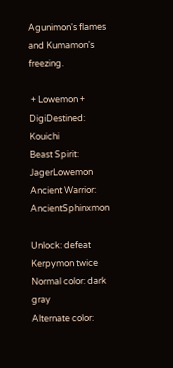Agunimon's flames and Kumamon's freezing.

 + Lowemon +
DigiDestined: Kouichi
Beast Spirit: JagerLowemon
Ancient Warrior: AncientSphinxmon

Unlock: defeat Kerpymon twice
Normal color: dark gray
Alternate color: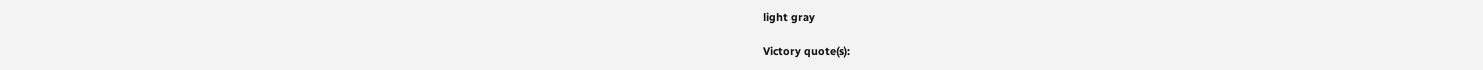light gray

Victory quote(s):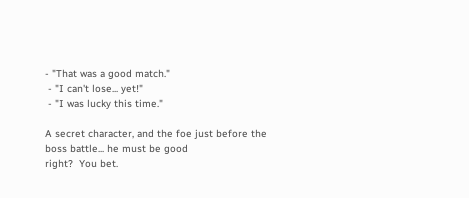- "That was a good match."
 - "I can't lose... yet!"
 - "I was lucky this time."

A secret character, and the foe just before the boss battle... he must be good
right?  You bet.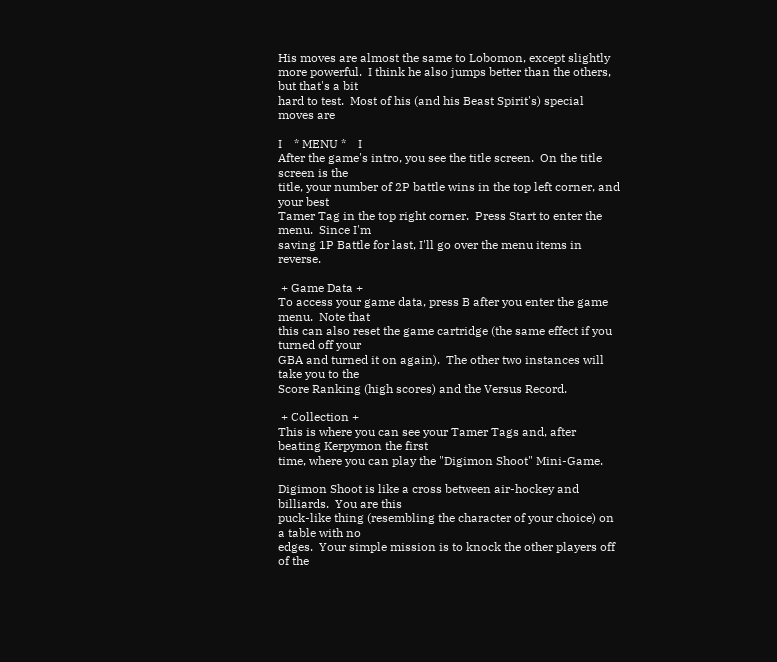His moves are almost the same to Lobomon, except slightly
more powerful.  I think he also jumps better than the others, but that's a bit
hard to test.  Most of his (and his Beast Spirit's) special moves are

I    * MENU *    I
After the game's intro, you see the title screen.  On the title screen is the
title, your number of 2P battle wins in the top left corner, and your best
Tamer Tag in the top right corner.  Press Start to enter the menu.  Since I'm
saving 1P Battle for last, I'll go over the menu items in reverse.

 + Game Data +
To access your game data, press B after you enter the game menu.  Note that
this can also reset the game cartridge (the same effect if you turned off your
GBA and turned it on again).  The other two instances will take you to the
Score Ranking (high scores) and the Versus Record.

 + Collection +
This is where you can see your Tamer Tags and, after beating Kerpymon the first
time, where you can play the "Digimon Shoot" Mini-Game.

Digimon Shoot is like a cross between air-hockey and billiards.  You are this
puck-like thing (resembling the character of your choice) on a table with no
edges.  Your simple mission is to knock the other players off of the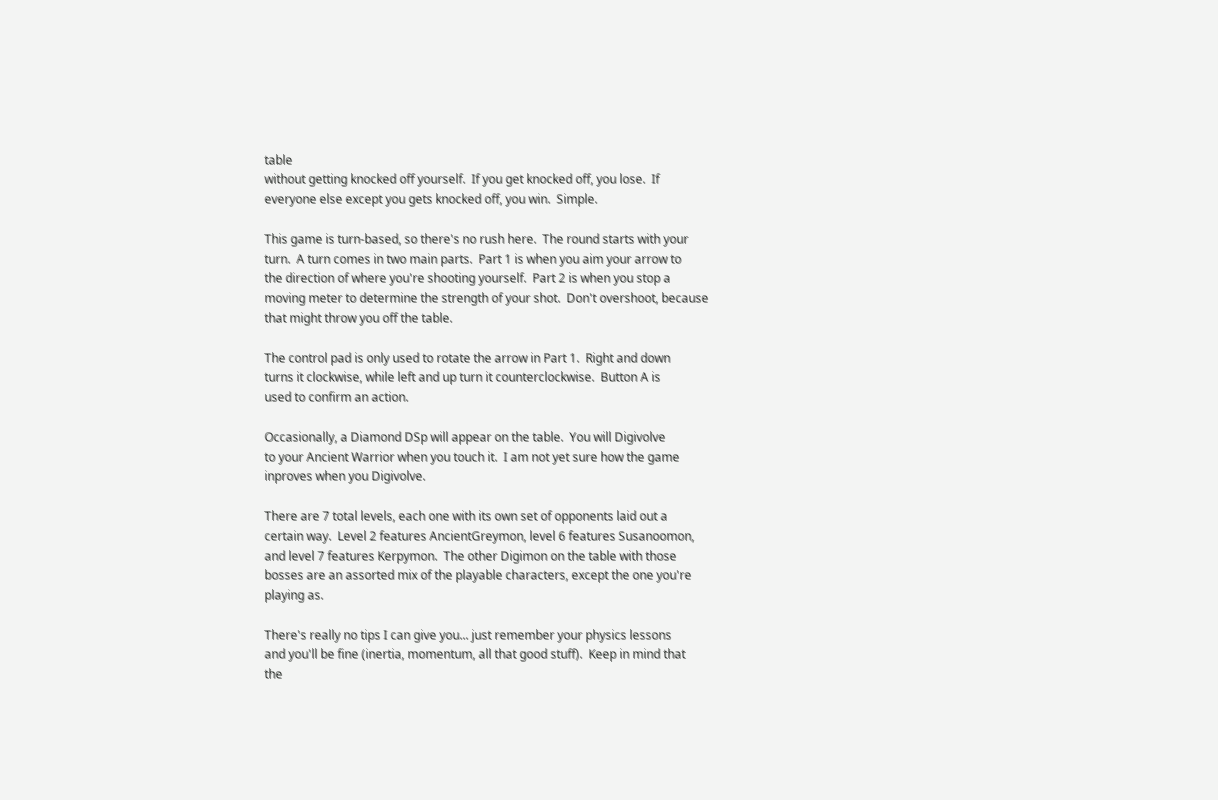table
without getting knocked off yourself.  If you get knocked off, you lose.  If
everyone else except you gets knocked off, you win.  Simple.

This game is turn-based, so there's no rush here.  The round starts with your
turn.  A turn comes in two main parts.  Part 1 is when you aim your arrow to
the direction of where you're shooting yourself.  Part 2 is when you stop a
moving meter to determine the strength of your shot.  Don't overshoot, because
that might throw you off the table.

The control pad is only used to rotate the arrow in Part 1.  Right and down
turns it clockwise, while left and up turn it counterclockwise.  Button A is
used to confirm an action.

Occasionally, a Diamond DSp will appear on the table.  You will Digivolve
to your Ancient Warrior when you touch it.  I am not yet sure how the game
inproves when you Digivolve.

There are 7 total levels, each one with its own set of opponents laid out a
certain way.  Level 2 features AncientGreymon, level 6 features Susanoomon,
and level 7 features Kerpymon.  The other Digimon on the table with those
bosses are an assorted mix of the playable characters, except the one you're
playing as.

There's really no tips I can give you... just remember your physics lessons
and you'll be fine (inertia, momentum, all that good stuff).  Keep in mind that
the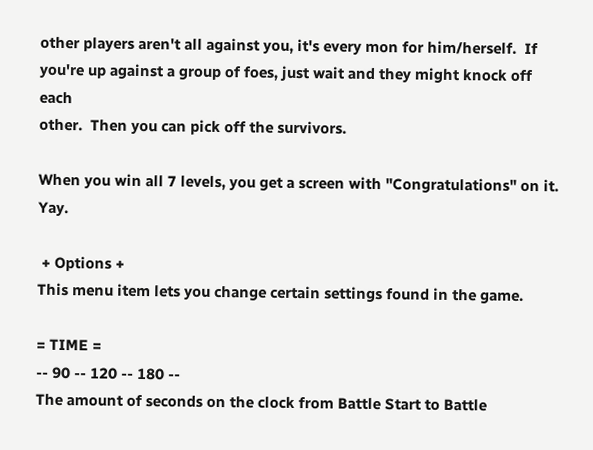other players aren't all against you, it's every mon for him/herself.  If
you're up against a group of foes, just wait and they might knock off each
other.  Then you can pick off the survivors.

When you win all 7 levels, you get a screen with "Congratulations" on it.  Yay.

 + Options +
This menu item lets you change certain settings found in the game.

= TIME =
-- 90 -- 120 -- 180 --
The amount of seconds on the clock from Battle Start to Battle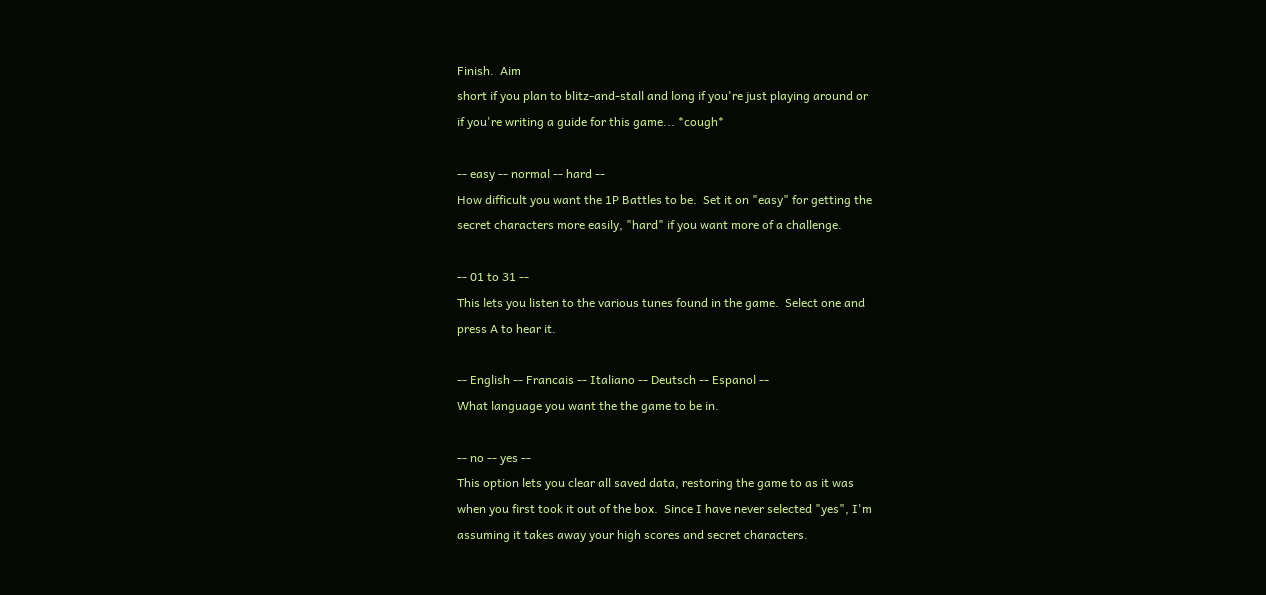Finish.  Aim
short if you plan to blitz-and-stall and long if you're just playing around or
if you're writing a guide for this game... *cough*

-- easy -- normal -- hard --
How difficult you want the 1P Battles to be.  Set it on "easy" for getting the
secret characters more easily, "hard" if you want more of a challenge.

-- 01 to 31 --
This lets you listen to the various tunes found in the game.  Select one and
press A to hear it.

-- English -- Francais -- Italiano -- Deutsch -- Espanol --
What language you want the the game to be in.

-- no -- yes --
This option lets you clear all saved data, restoring the game to as it was
when you first took it out of the box.  Since I have never selected "yes", I'm
assuming it takes away your high scores and secret characters.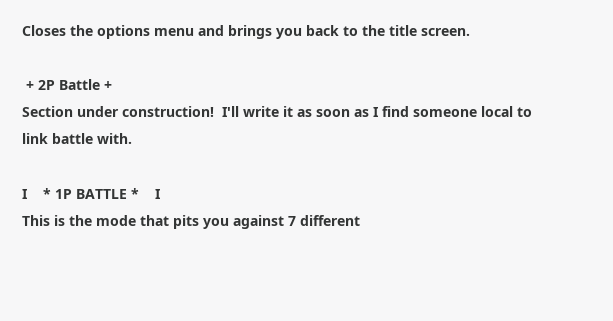Closes the options menu and brings you back to the title screen.

 + 2P Battle +
Section under construction!  I'll write it as soon as I find someone local to
link battle with.

I    * 1P BATTLE *    I
This is the mode that pits you against 7 different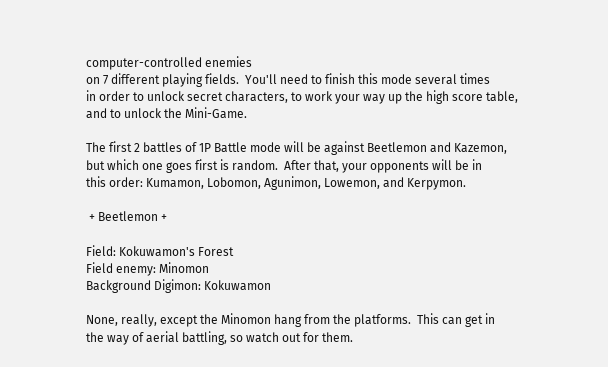computer-controlled enemies
on 7 different playing fields.  You'll need to finish this mode several times
in order to unlock secret characters, to work your way up the high score table,
and to unlock the Mini-Game.

The first 2 battles of 1P Battle mode will be against Beetlemon and Kazemon,
but which one goes first is random.  After that, your opponents will be in
this order: Kumamon, Lobomon, Agunimon, Lowemon, and Kerpymon.

 + Beetlemon +

Field: Kokuwamon's Forest
Field enemy: Minomon
Background Digimon: Kokuwamon

None, really, except the Minomon hang from the platforms.  This can get in
the way of aerial battling, so watch out for them.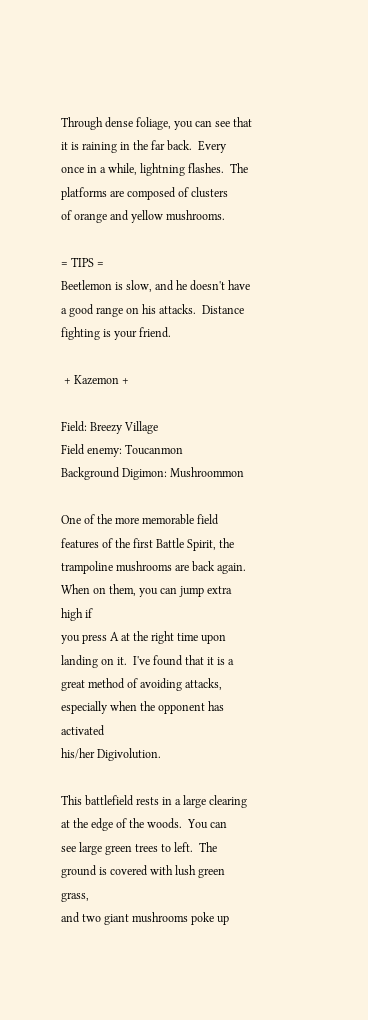Through dense foliage, you can see that it is raining in the far back.  Every
once in a while, lightning flashes.  The platforms are composed of clusters
of orange and yellow mushrooms.

= TIPS =
Beetlemon is slow, and he doesn't have a good range on his attacks.  Distance
fighting is your friend.

 + Kazemon +

Field: Breezy Village
Field enemy: Toucanmon
Background Digimon: Mushroommon

One of the more memorable field features of the first Battle Spirit, the
trampoline mushrooms are back again.  When on them, you can jump extra high if
you press A at the right time upon landing on it.  I've found that it is a
great method of avoiding attacks, especially when the opponent has activated
his/her Digivolution.

This battlefield rests in a large clearing at the edge of the woods.  You can
see large green trees to left.  The ground is covered with lush green grass,
and two giant mushrooms poke up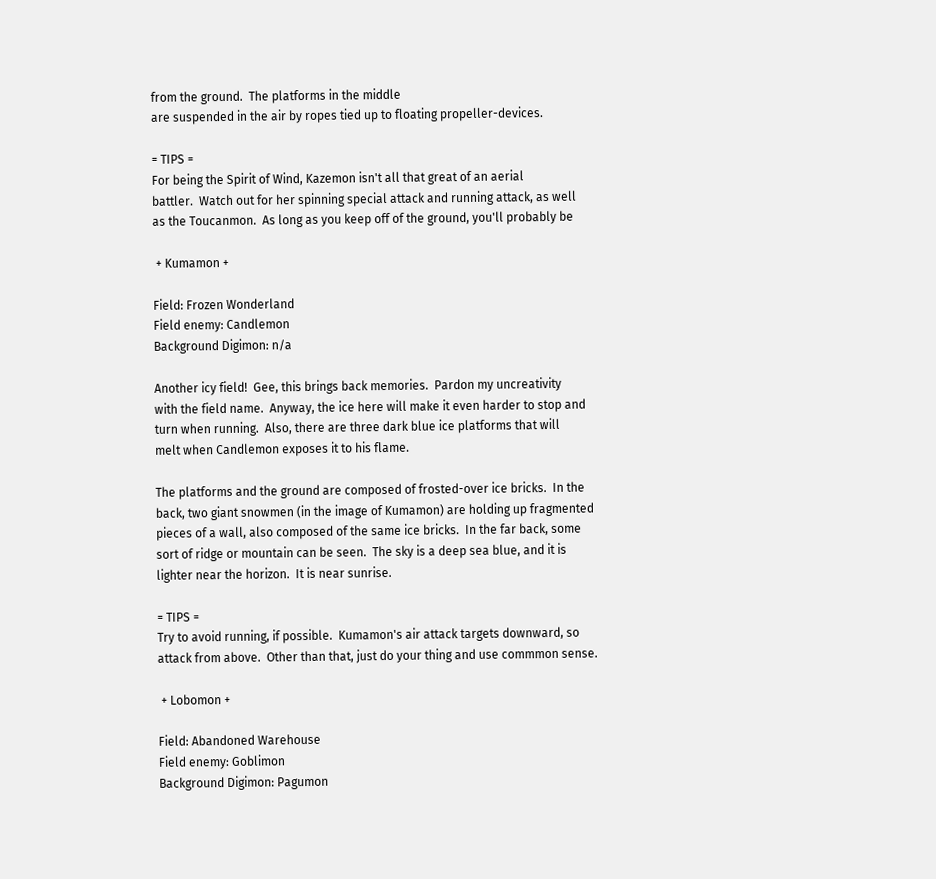from the ground.  The platforms in the middle
are suspended in the air by ropes tied up to floating propeller-devices.

= TIPS =
For being the Spirit of Wind, Kazemon isn't all that great of an aerial
battler.  Watch out for her spinning special attack and running attack, as well
as the Toucanmon.  As long as you keep off of the ground, you'll probably be

 + Kumamon +

Field: Frozen Wonderland
Field enemy: Candlemon
Background Digimon: n/a

Another icy field!  Gee, this brings back memories.  Pardon my uncreativity
with the field name.  Anyway, the ice here will make it even harder to stop and
turn when running.  Also, there are three dark blue ice platforms that will
melt when Candlemon exposes it to his flame.

The platforms and the ground are composed of frosted-over ice bricks.  In the
back, two giant snowmen (in the image of Kumamon) are holding up fragmented
pieces of a wall, also composed of the same ice bricks.  In the far back, some
sort of ridge or mountain can be seen.  The sky is a deep sea blue, and it is
lighter near the horizon.  It is near sunrise.

= TIPS =
Try to avoid running, if possible.  Kumamon's air attack targets downward, so
attack from above.  Other than that, just do your thing and use commmon sense.

 + Lobomon +

Field: Abandoned Warehouse
Field enemy: Goblimon
Background Digimon: Pagumon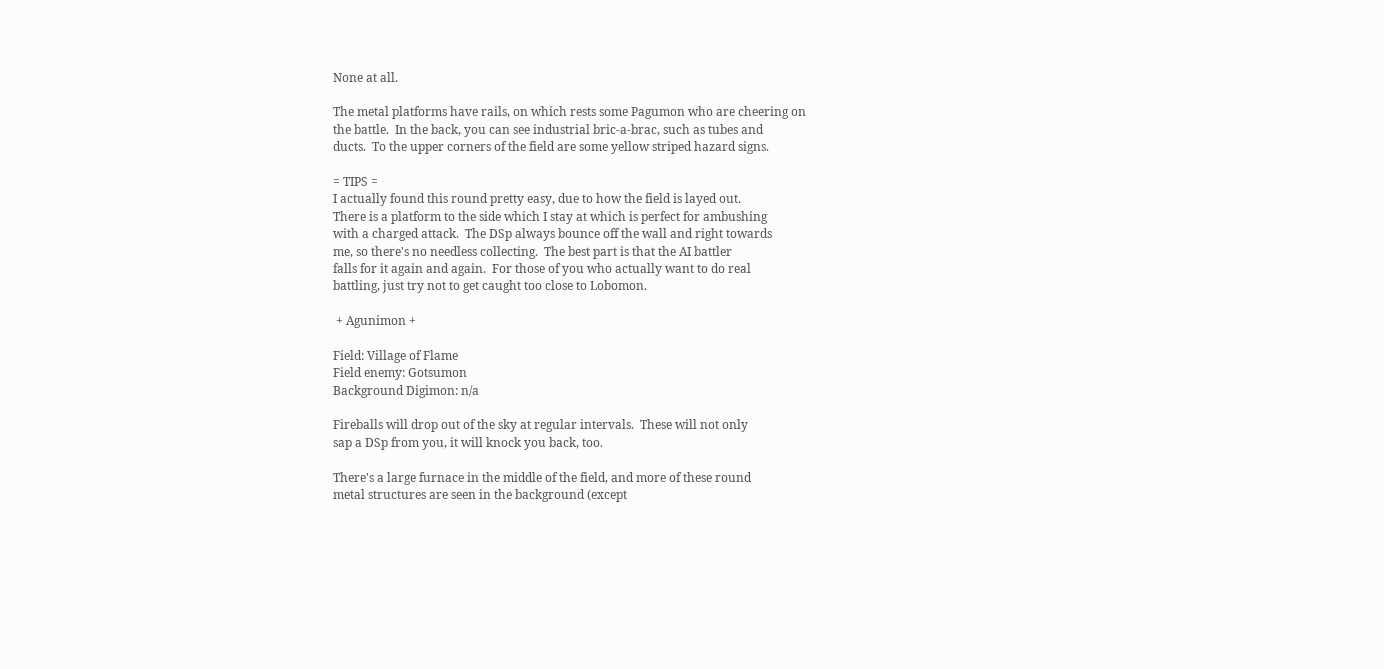None at all.

The metal platforms have rails, on which rests some Pagumon who are cheering on
the battle.  In the back, you can see industrial bric-a-brac, such as tubes and
ducts.  To the upper corners of the field are some yellow striped hazard signs.

= TIPS =
I actually found this round pretty easy, due to how the field is layed out.
There is a platform to the side which I stay at which is perfect for ambushing
with a charged attack.  The DSp always bounce off the wall and right towards
me, so there's no needless collecting.  The best part is that the AI battler
falls for it again and again.  For those of you who actually want to do real
battling, just try not to get caught too close to Lobomon.

 + Agunimon +

Field: Village of Flame
Field enemy: Gotsumon
Background Digimon: n/a

Fireballs will drop out of the sky at regular intervals.  These will not only
sap a DSp from you, it will knock you back, too.

There's a large furnace in the middle of the field, and more of these round
metal structures are seen in the background (except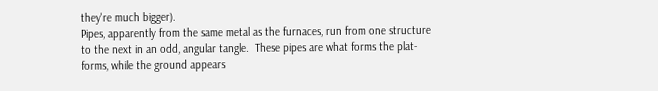they're much bigger).
Pipes, apparently from the same metal as the furnaces, run from one structure
to the next in an odd, angular tangle.  These pipes are what forms the plat-
forms, while the ground appears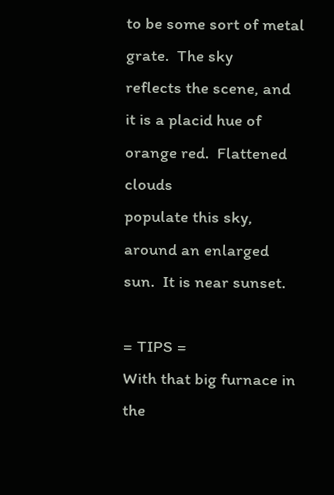to be some sort of metal grate.  The sky
reflects the scene, and it is a placid hue of orange red.  Flattened clouds
populate this sky, around an enlarged sun.  It is near sunset.

= TIPS =
With that big furnace in the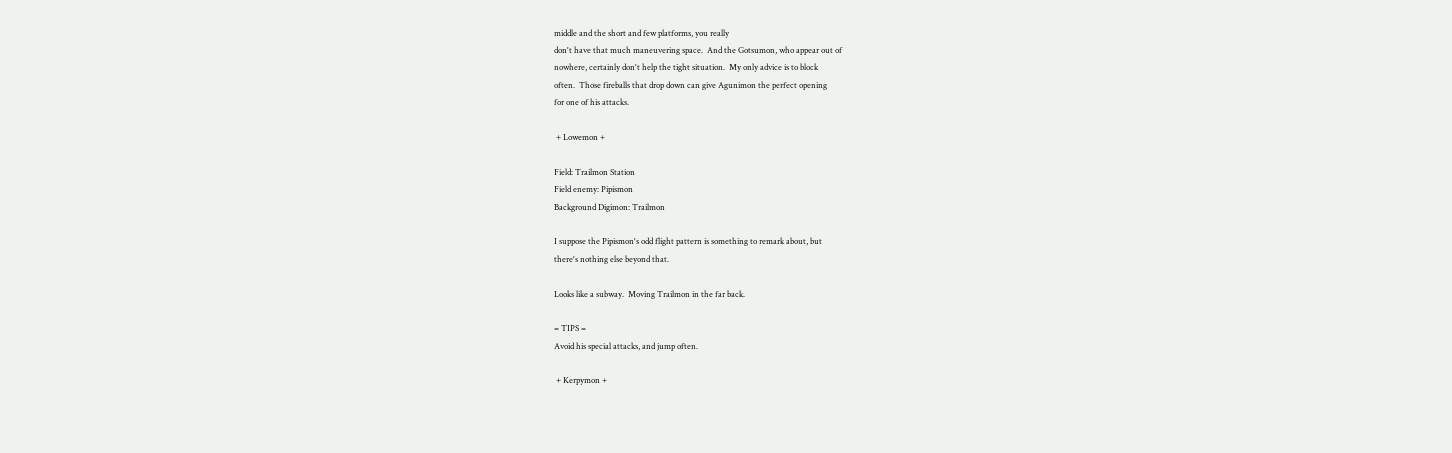middle and the short and few platforms, you really
don't have that much maneuvering space.  And the Gotsumon, who appear out of
nowhere, certainly don't help the tight situation.  My only advice is to block
often.  Those fireballs that drop down can give Agunimon the perfect opening
for one of his attacks.

 + Lowemon +

Field: Trailmon Station
Field enemy: Pipismon
Background Digimon: Trailmon

I suppose the Pipismon's odd flight pattern is something to remark about, but
there's nothing else beyond that.

Looks like a subway.  Moving Trailmon in the far back.

= TIPS =
Avoid his special attacks, and jump often.

 + Kerpymon +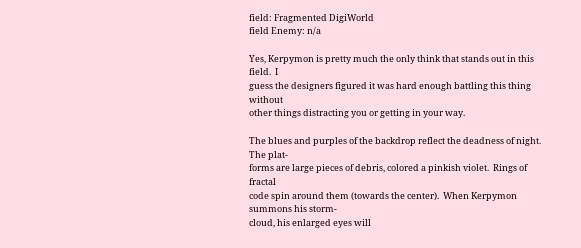field: Fragmented DigiWorld
field Enemy: n/a

Yes, Kerpymon is pretty much the only think that stands out in this field.  I
guess the designers figured it was hard enough battling this thing without
other things distracting you or getting in your way.

The blues and purples of the backdrop reflect the deadness of night.  The plat-
forms are large pieces of debris, colored a pinkish violet.  Rings of fractal
code spin around them (towards the center).  When Kerpymon summons his storm-
cloud, his enlarged eyes will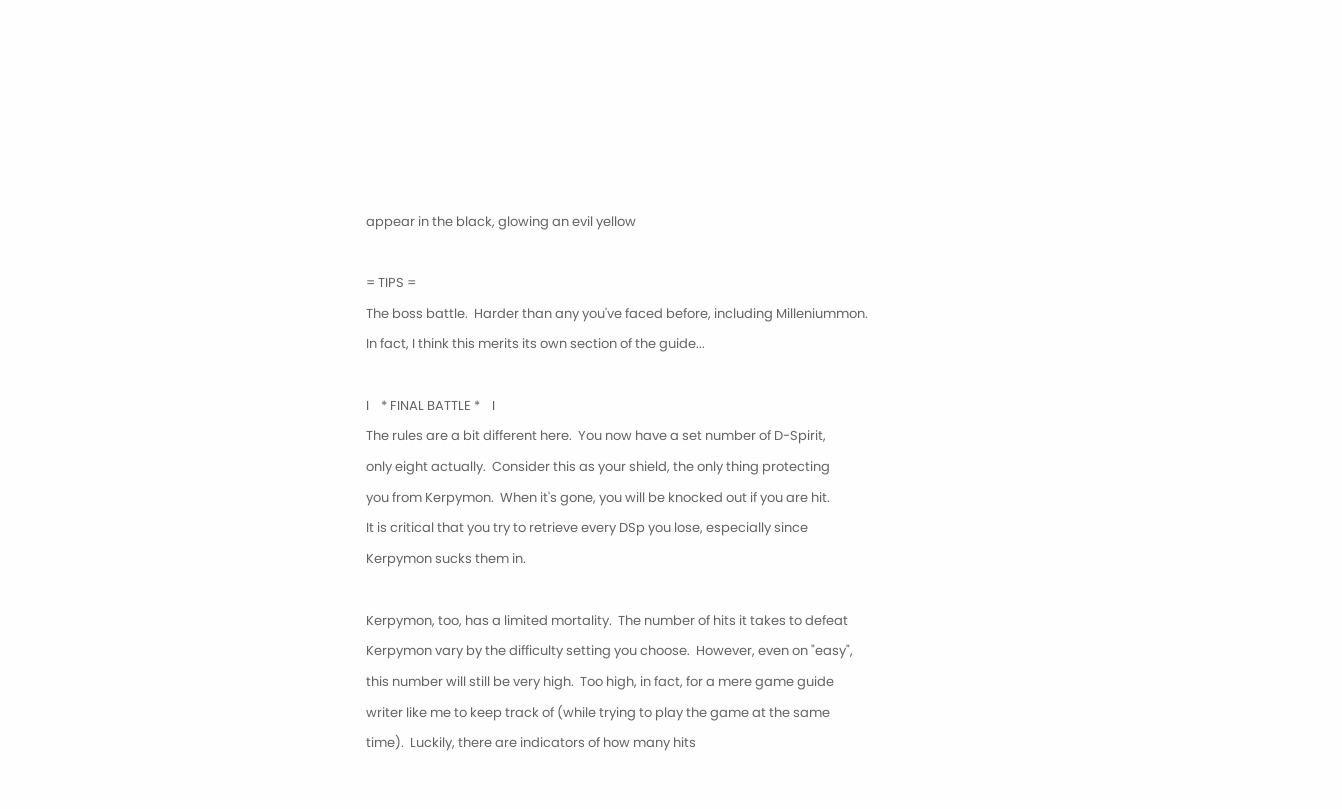appear in the black, glowing an evil yellow

= TIPS =
The boss battle.  Harder than any you've faced before, including Milleniummon.
In fact, I think this merits its own section of the guide...

I    * FINAL BATTLE *    I
The rules are a bit different here.  You now have a set number of D-Spirit,
only eight actually.  Consider this as your shield, the only thing protecting
you from Kerpymon.  When it's gone, you will be knocked out if you are hit.
It is critical that you try to retrieve every DSp you lose, especially since
Kerpymon sucks them in.

Kerpymon, too, has a limited mortality.  The number of hits it takes to defeat
Kerpymon vary by the difficulty setting you choose.  However, even on "easy",
this number will still be very high.  Too high, in fact, for a mere game guide
writer like me to keep track of (while trying to play the game at the same
time).  Luckily, there are indicators of how many hits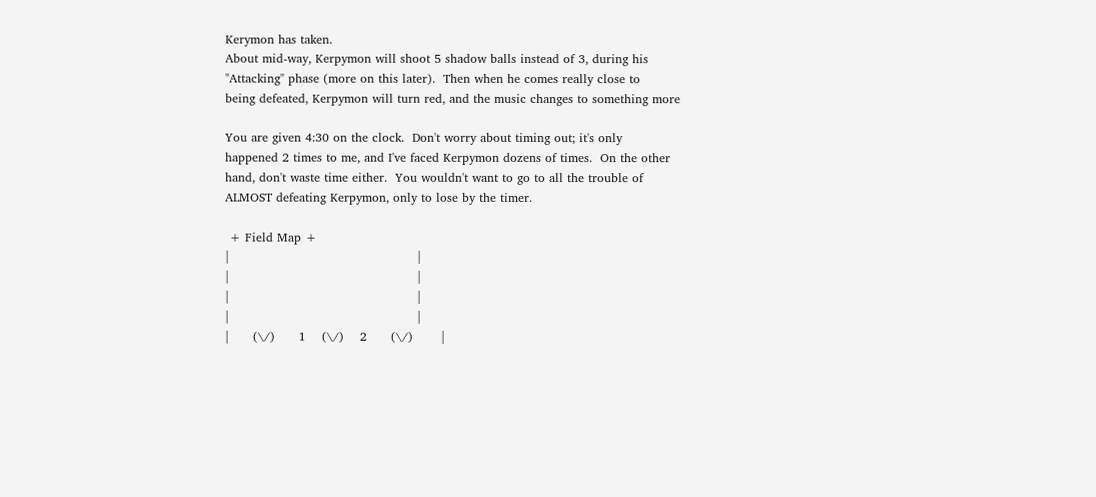Kerymon has taken.
About mid-way, Kerpymon will shoot 5 shadow balls instead of 3, during his
"Attacking" phase (more on this later).  Then when he comes really close to
being defeated, Kerpymon will turn red, and the music changes to something more

You are given 4:30 on the clock.  Don't worry about timing out; it's only
happened 2 times to me, and I've faced Kerpymon dozens of times.  On the other
hand, don't waste time either.  You wouldn't want to go to all the trouble of
ALMOST defeating Kerpymon, only to lose by the timer.

 + Field Map +
|                                               |
|                                               |
|                                               |
|                                               |
|      (\/)      1    (\/)    2      (\/)       |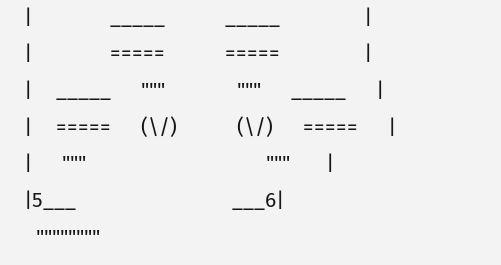|             _____          _____              |
|             =====          =====              |
|    _____     """            """     _____     |
|    =====     (\/)          (\/)     =====     |
|     """                              """      |
|5___                          ___6|
  """"""""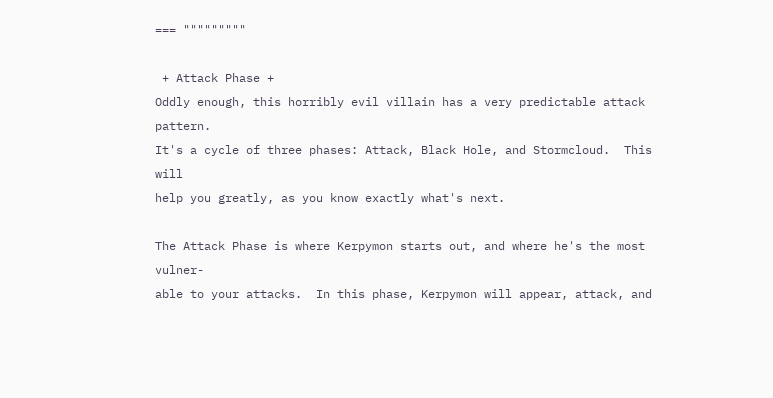=== """""""""

 + Attack Phase +
Oddly enough, this horribly evil villain has a very predictable attack pattern.
It's a cycle of three phases: Attack, Black Hole, and Stormcloud.  This will
help you greatly, as you know exactly what's next.

The Attack Phase is where Kerpymon starts out, and where he's the most vulner-
able to your attacks.  In this phase, Kerpymon will appear, attack, and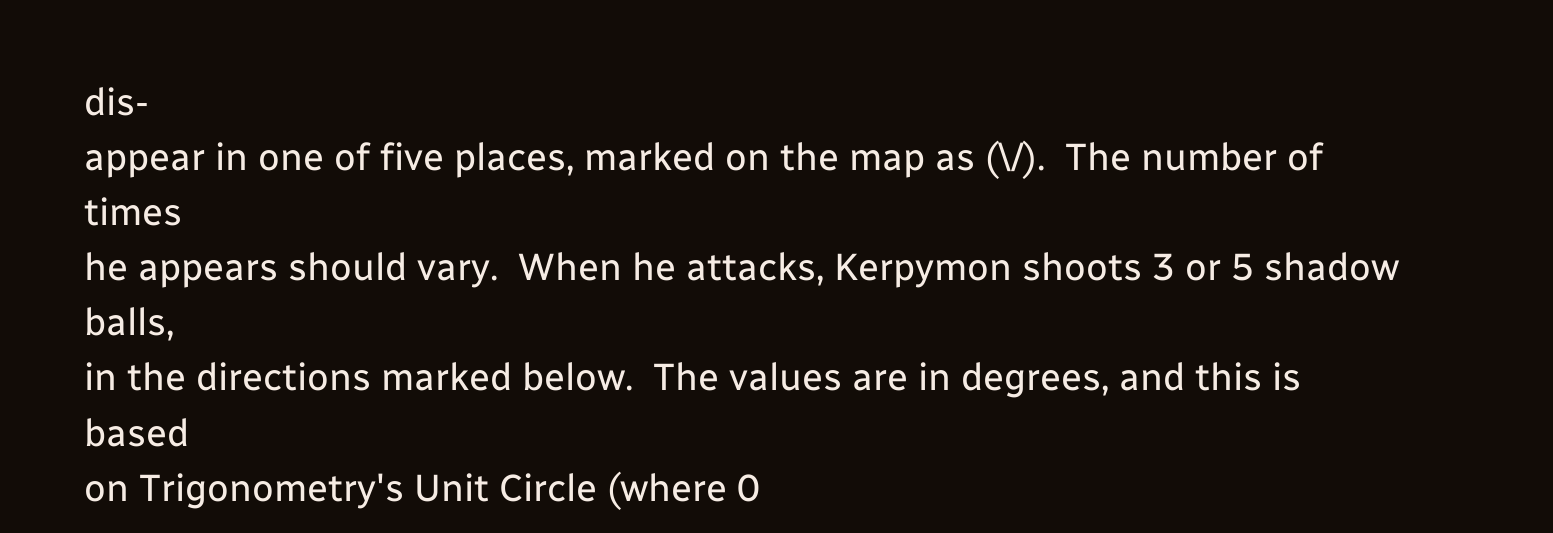dis-
appear in one of five places, marked on the map as (\/).  The number of times
he appears should vary.  When he attacks, Kerpymon shoots 3 or 5 shadow balls,
in the directions marked below.  The values are in degrees, and this is based
on Trigonometry's Unit Circle (where 0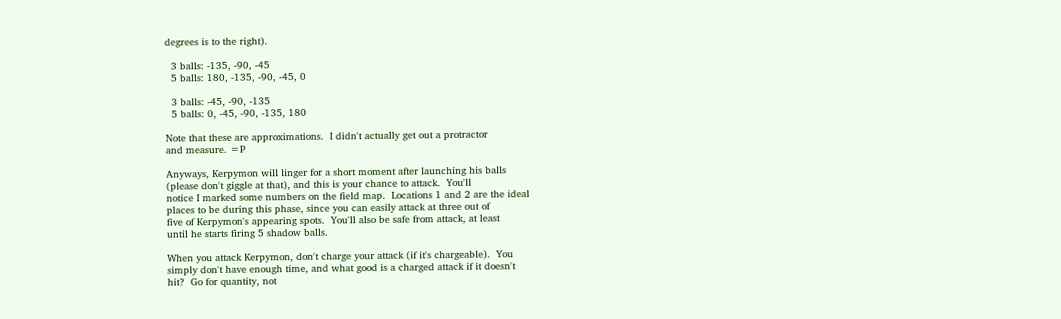degrees is to the right).

  3 balls: -135, -90, -45
  5 balls: 180, -135, -90, -45, 0

  3 balls: -45, -90, -135
  5 balls: 0, -45, -90, -135, 180

Note that these are approximations.  I didn't actually get out a protractor
and measure. =P

Anyways, Kerpymon will linger for a short moment after launching his balls
(please don't giggle at that), and this is your chance to attack.  You'll
notice I marked some numbers on the field map.  Locations 1 and 2 are the ideal
places to be during this phase, since you can easily attack at three out of
five of Kerpymon's appearing spots.  You'll also be safe from attack, at least
until he starts firing 5 shadow balls.

When you attack Kerpymon, don't charge your attack (if it's chargeable).  You
simply don't have enough time, and what good is a charged attack if it doesn't
hit?  Go for quantity, not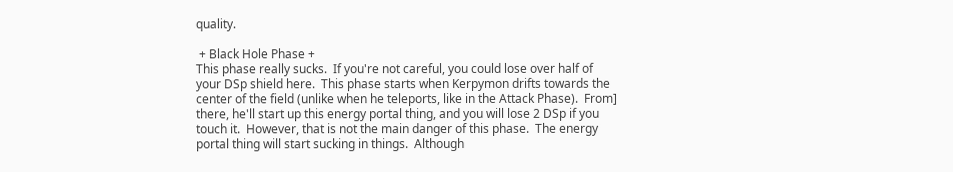quality.

 + Black Hole Phase +
This phase really sucks.  If you're not careful, you could lose over half of
your DSp shield here.  This phase starts when Kerpymon drifts towards the
center of the field (unlike when he teleports, like in the Attack Phase).  From]
there, he'll start up this energy portal thing, and you will lose 2 DSp if you
touch it.  However, that is not the main danger of this phase.  The energy
portal thing will start sucking in things.  Although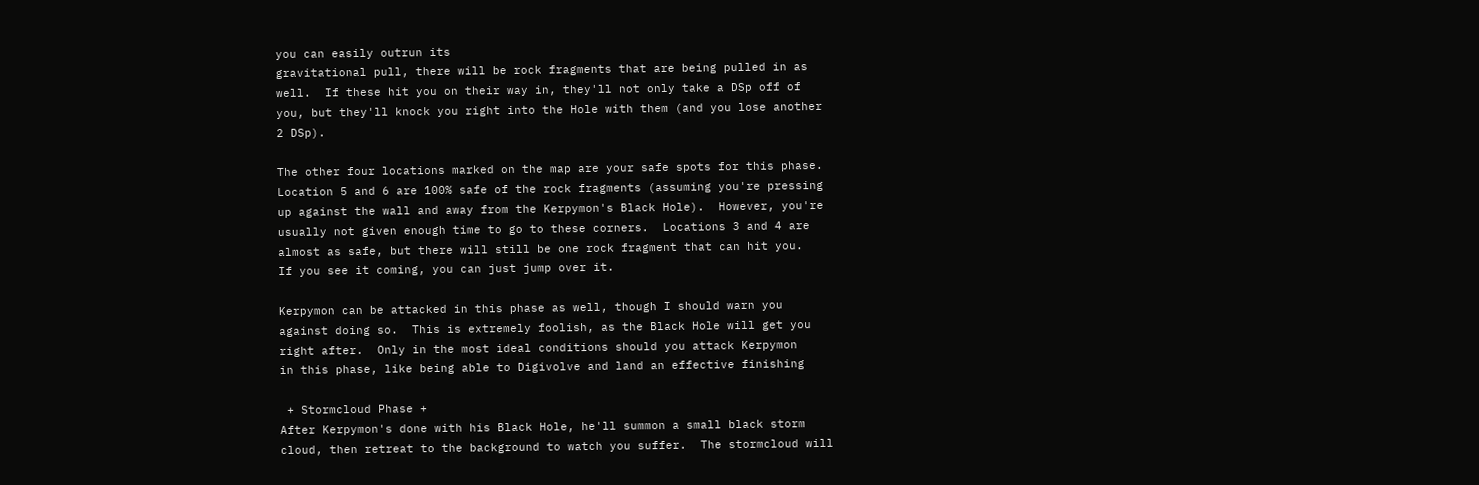you can easily outrun its
gravitational pull, there will be rock fragments that are being pulled in as
well.  If these hit you on their way in, they'll not only take a DSp off of
you, but they'll knock you right into the Hole with them (and you lose another
2 DSp).

The other four locations marked on the map are your safe spots for this phase.
Location 5 and 6 are 100% safe of the rock fragments (assuming you're pressing
up against the wall and away from the Kerpymon's Black Hole).  However, you're
usually not given enough time to go to these corners.  Locations 3 and 4 are
almost as safe, but there will still be one rock fragment that can hit you.
If you see it coming, you can just jump over it.

Kerpymon can be attacked in this phase as well, though I should warn you
against doing so.  This is extremely foolish, as the Black Hole will get you
right after.  Only in the most ideal conditions should you attack Kerpymon
in this phase, like being able to Digivolve and land an effective finishing

 + Stormcloud Phase +
After Kerpymon's done with his Black Hole, he'll summon a small black storm
cloud, then retreat to the background to watch you suffer.  The stormcloud will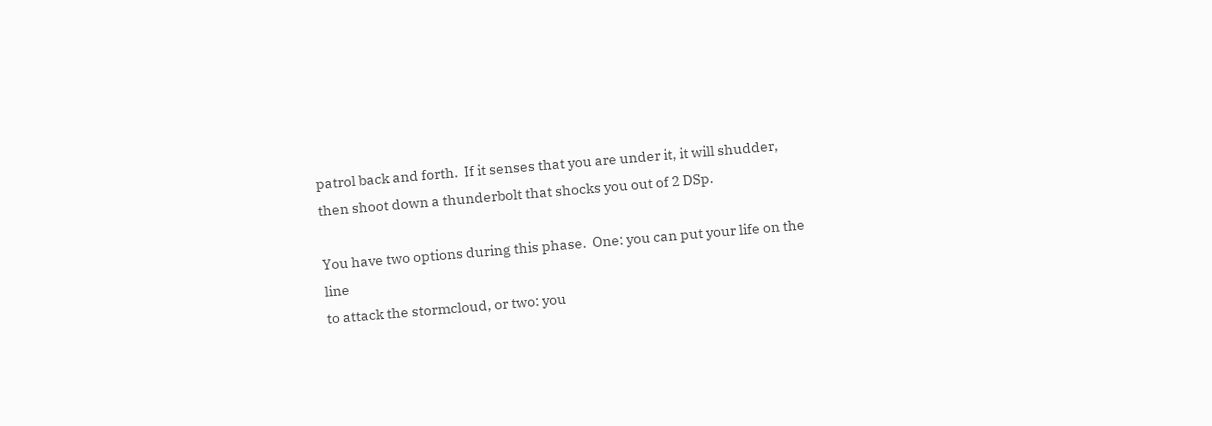patrol back and forth.  If it senses that you are under it, it will shudder,
then shoot down a thunderbolt that shocks you out of 2 DSp.

You have two options during this phase.  One: you can put your life on the line
to attack the stormcloud, or two: you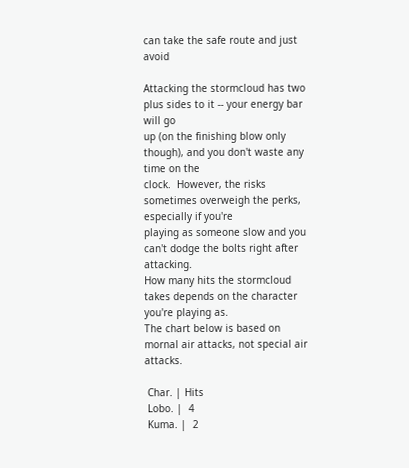can take the safe route and just avoid

Attacking the stormcloud has two plus sides to it -- your energy bar will go
up (on the finishing blow only though), and you don't waste any time on the
clock.  However, the risks sometimes overweigh the perks, especially if you're
playing as someone slow and you can't dodge the bolts right after attacking.
How many hits the stormcloud takes depends on the character you're playing as.
The chart below is based on mornal air attacks, not special air attacks.

 Char. | Hits
 Lobo. |  4
 Kuma. |  2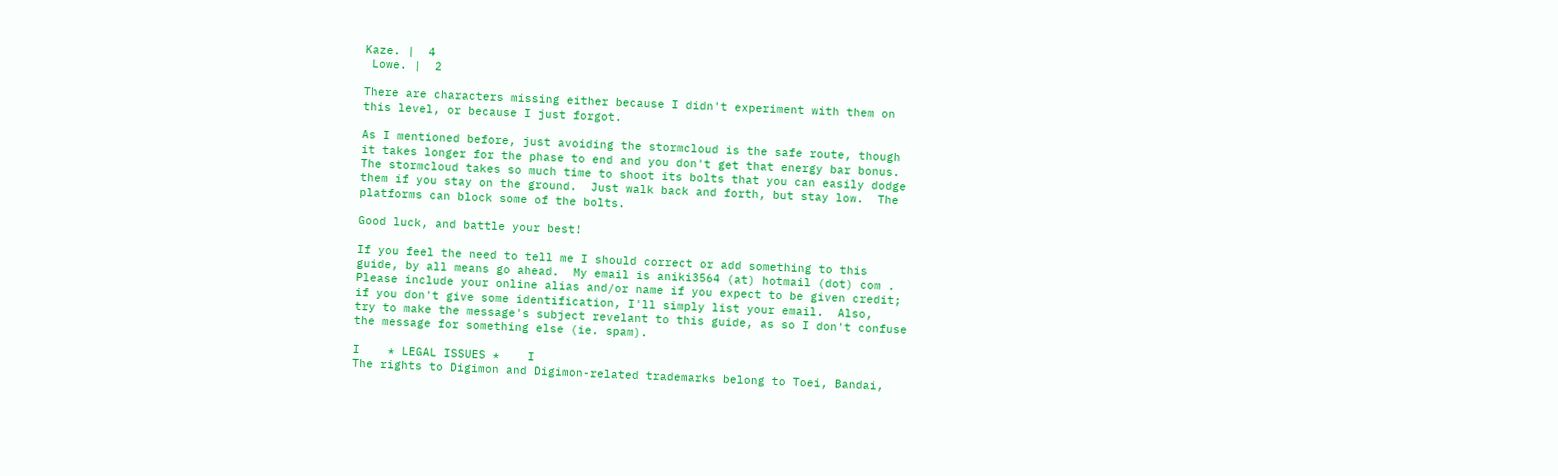Kaze. |  4
 Lowe. |  2

There are characters missing either because I didn't experiment with them on
this level, or because I just forgot.

As I mentioned before, just avoiding the stormcloud is the safe route, though
it takes longer for the phase to end and you don't get that energy bar bonus.
The stormcloud takes so much time to shoot its bolts that you can easily dodge
them if you stay on the ground.  Just walk back and forth, but stay low.  The
platforms can block some of the bolts.

Good luck, and battle your best!

If you feel the need to tell me I should correct or add something to this
guide, by all means go ahead.  My email is aniki3564 (at) hotmail (dot) com .
Please include your online alias and/or name if you expect to be given credit;
if you don't give some identification, I'll simply list your email.  Also,
try to make the message's subject revelant to this guide, as so I don't confuse
the message for something else (ie. spam).

I    * LEGAL ISSUES *    I
The rights to Digimon and Digimon-related trademarks belong to Toei, Bandai,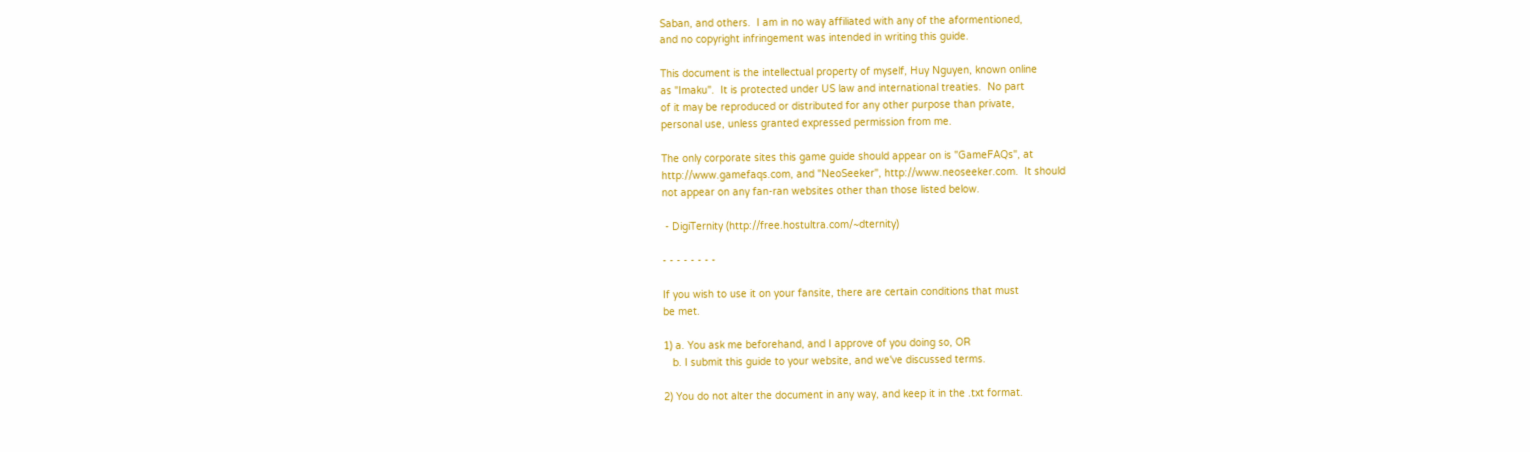Saban, and others.  I am in no way affiliated with any of the aformentioned,
and no copyright infringement was intended in writing this guide.

This document is the intellectual property of myself, Huy Nguyen, known online
as "Imaku".  It is protected under US law and international treaties.  No part
of it may be reproduced or distributed for any other purpose than private,
personal use, unless granted expressed permission from me.

The only corporate sites this game guide should appear on is "GameFAQs", at
http://www.gamefaqs.com, and "NeoSeeker", http://www.neoseeker.com.  It should
not appear on any fan-ran websites other than those listed below.

 - DigiTernity (http://free.hostultra.com/~dternity)

- - - - - - - -

If you wish to use it on your fansite, there are certain conditions that must
be met.

1) a. You ask me beforehand, and I approve of you doing so, OR
   b. I submit this guide to your website, and we've discussed terms.

2) You do not alter the document in any way, and keep it in the .txt format.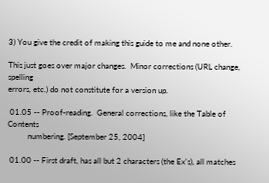3) You give the credit of making this guide to me and none other.

This just goes over major changes.  Minor corrections (URL change, spelling
errors, etc.) do not constitute for a version up.

 01.05 -- Proof-reading.  General corrections, like the Table of Contents
          numbering. [September 25, 2004]

 01.00 -- First draft, has all but 2 characters (the Ex's), all matches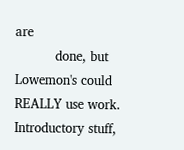are
          done, but Lowemon's could REALLY use work.  Introductory stuff,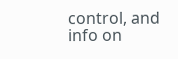control, and info on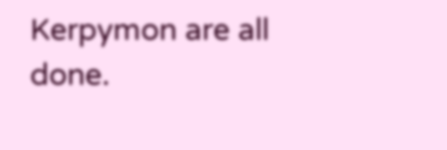Kerpymon are all done.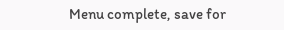Menu complete, save for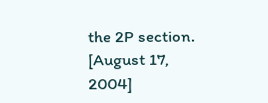the 2P section. [August 17, 2004]